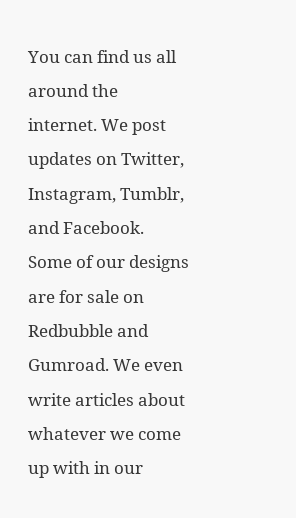You can find us all around the internet. We post updates on Twitter, Instagram, Tumblr, and Facebook. Some of our designs are for sale on Redbubble and Gumroad. We even write articles about whatever we come up with in our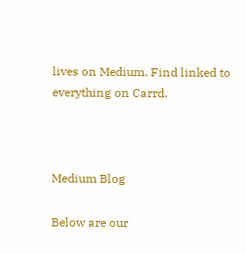lives on Medium. Find linked to everything on Carrd.



Medium Blog

Below are our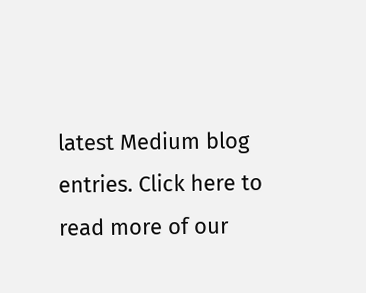latest Medium blog entries. Click here to read more of our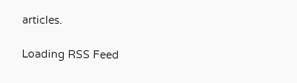articles.

Loading RSS Feed